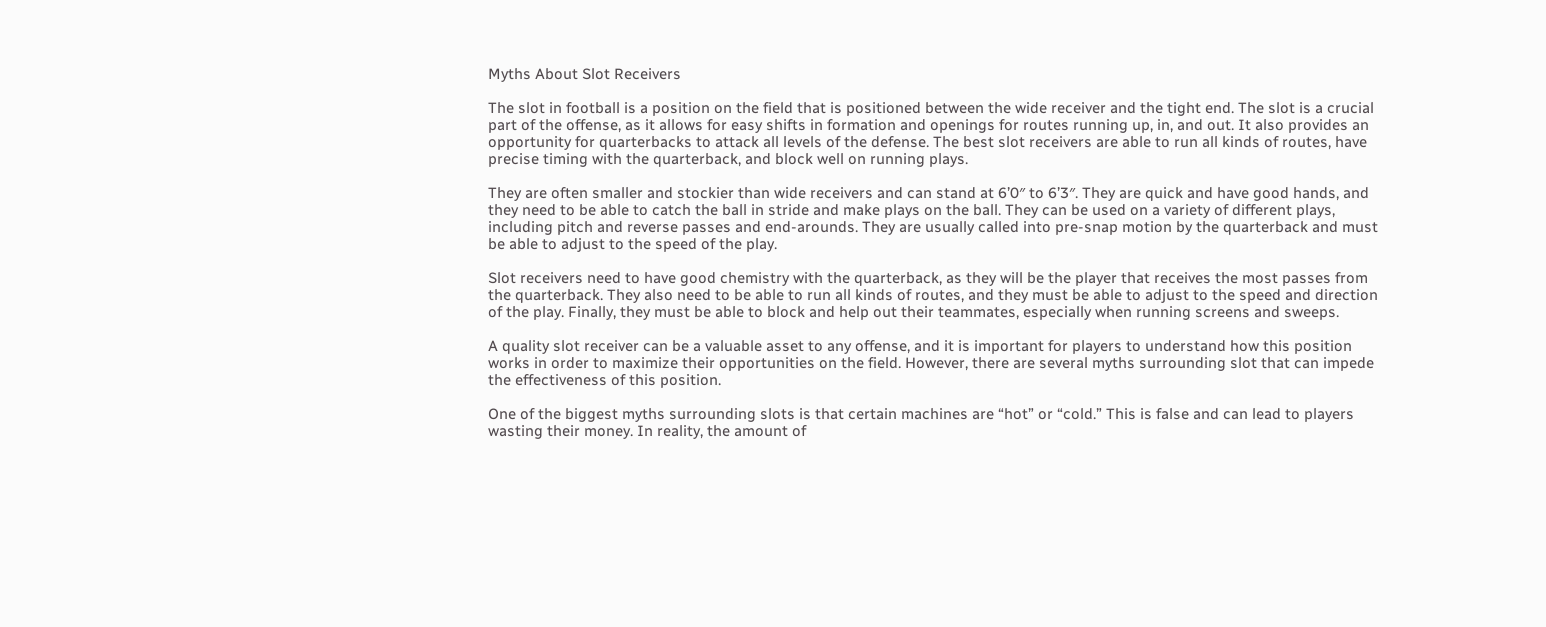Myths About Slot Receivers

The slot in football is a position on the field that is positioned between the wide receiver and the tight end. The slot is a crucial part of the offense, as it allows for easy shifts in formation and openings for routes running up, in, and out. It also provides an opportunity for quarterbacks to attack all levels of the defense. The best slot receivers are able to run all kinds of routes, have precise timing with the quarterback, and block well on running plays.

They are often smaller and stockier than wide receivers and can stand at 6’0″ to 6’3″. They are quick and have good hands, and they need to be able to catch the ball in stride and make plays on the ball. They can be used on a variety of different plays, including pitch and reverse passes and end-arounds. They are usually called into pre-snap motion by the quarterback and must be able to adjust to the speed of the play.

Slot receivers need to have good chemistry with the quarterback, as they will be the player that receives the most passes from the quarterback. They also need to be able to run all kinds of routes, and they must be able to adjust to the speed and direction of the play. Finally, they must be able to block and help out their teammates, especially when running screens and sweeps.

A quality slot receiver can be a valuable asset to any offense, and it is important for players to understand how this position works in order to maximize their opportunities on the field. However, there are several myths surrounding slot that can impede the effectiveness of this position.

One of the biggest myths surrounding slots is that certain machines are “hot” or “cold.” This is false and can lead to players wasting their money. In reality, the amount of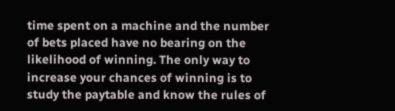time spent on a machine and the number of bets placed have no bearing on the likelihood of winning. The only way to increase your chances of winning is to study the paytable and know the rules of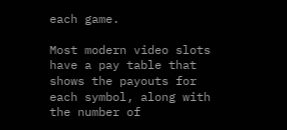each game.

Most modern video slots have a pay table that shows the payouts for each symbol, along with the number of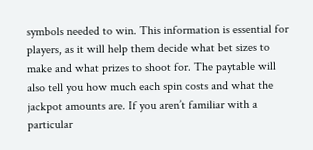symbols needed to win. This information is essential for players, as it will help them decide what bet sizes to make and what prizes to shoot for. The paytable will also tell you how much each spin costs and what the jackpot amounts are. If you aren’t familiar with a particular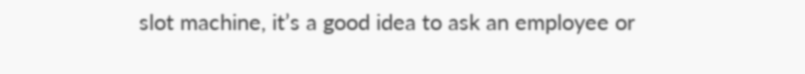slot machine, it’s a good idea to ask an employee or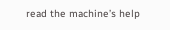read the machine’s help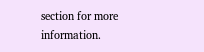section for more information.